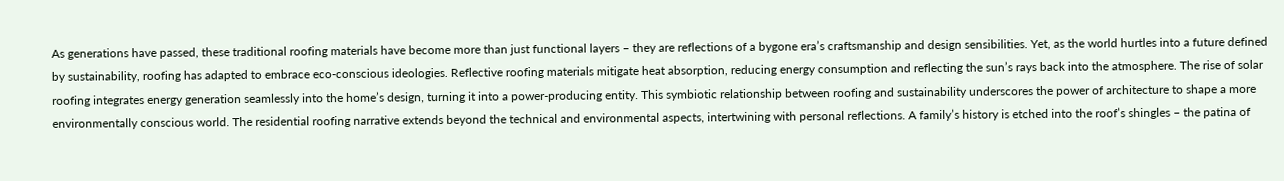As generations have passed, these traditional roofing materials have become more than just functional layers – they are reflections of a bygone era’s craftsmanship and design sensibilities. Yet, as the world hurtles into a future defined by sustainability, roofing has adapted to embrace eco-conscious ideologies. Reflective roofing materials mitigate heat absorption, reducing energy consumption and reflecting the sun’s rays back into the atmosphere. The rise of solar roofing integrates energy generation seamlessly into the home’s design, turning it into a power-producing entity. This symbiotic relationship between roofing and sustainability underscores the power of architecture to shape a more environmentally conscious world. The residential roofing narrative extends beyond the technical and environmental aspects, intertwining with personal reflections. A family’s history is etched into the roof’s shingles – the patina of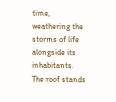time, weathering the storms of life alongside its inhabitants. The roof stands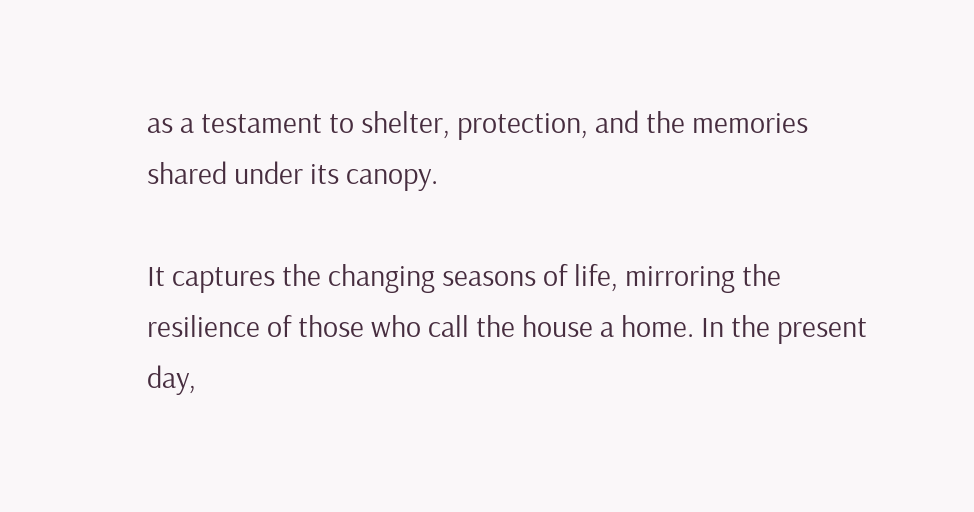as a testament to shelter, protection, and the memories shared under its canopy.

It captures the changing seasons of life, mirroring the resilience of those who call the house a home. In the present day,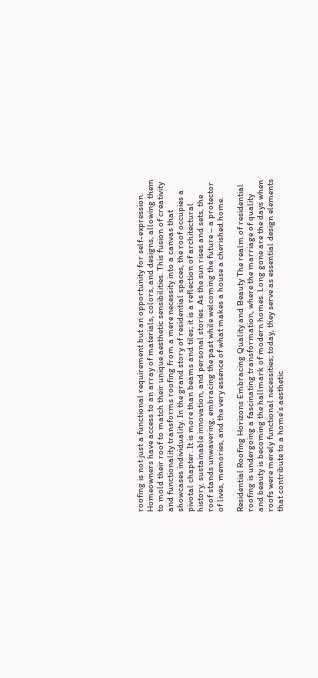roofing is not just a functional requirement but an opportunity for self-expression. Homeowners have access to an array of materials, colors, and designs, allowing them to mold their roof to match their unique aesthetic sensibilities. This fusion of creativity and functionality transforms roofing from a mere necessity into a canvas that showcases individuality. In the grand story of residential spaces, the roof occupies a pivotal chapter. It is more than beams and tiles; it is a reflection of architectural history, sustainable innovation, and personal stories. As the sun rises and sets, the roof stands unwavering, embracing the past while welcoming the future – a protector of lives, memories, and the very essence of what makes a house a cherished home.

Residential Roofing Horizons Embracing Quality and Beauty The realm of residential roofing is undergoing a fascinating transformation, where the marriage of quality and beauty is becoming the hallmark of modern homes. Long gone are the days when roofs were merely functional necessities; today, they serve as essential design elements that contribute to a home’s aesthetic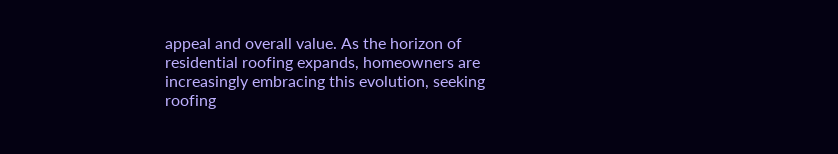appeal and overall value. As the horizon of residential roofing expands, homeowners are increasingly embracing this evolution, seeking roofing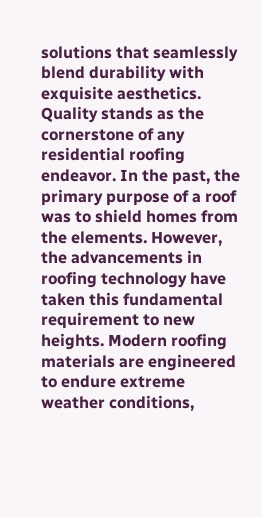solutions that seamlessly blend durability with exquisite aesthetics. Quality stands as the cornerstone of any residential roofing endeavor. In the past, the primary purpose of a roof was to shield homes from the elements. However, the advancements in roofing technology have taken this fundamental requirement to new heights. Modern roofing materials are engineered to endure extreme weather conditions,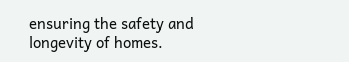ensuring the safety and longevity of homes.